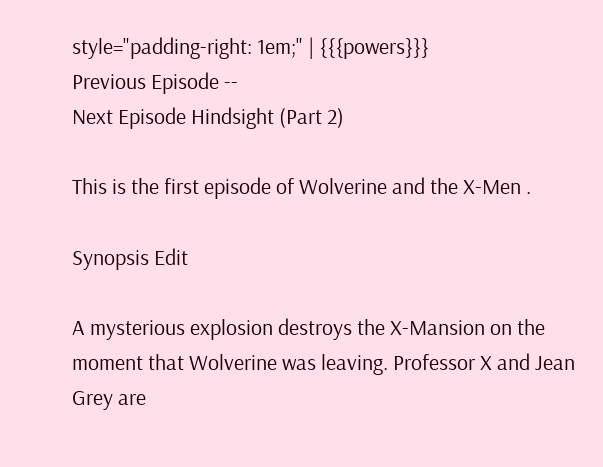style="padding-right: 1em;" | {{{powers}}}
Previous Episode --
Next Episode Hindsight (Part 2)

This is the first episode of Wolverine and the X-Men .

Synopsis Edit

A mysterious explosion destroys the X-Mansion on the moment that Wolverine was leaving. Professor X and Jean Grey are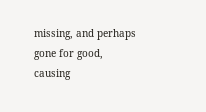missing, and perhaps gone for good, causing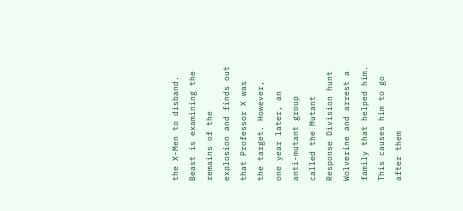the X-Men to disband. Beast is examining the remains of the explosion and finds out that Professor X was the target. However, one year later, an anti-mutant group called the Mutant Response Division hunt Wolverine and arrest a family that helped him. This causes him to go after them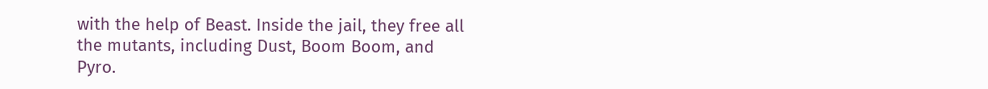with the help of Beast. Inside the jail, they free all the mutants, including Dust, Boom Boom, and Pyro.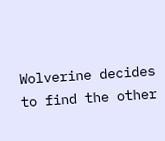Wolverine decides to find the other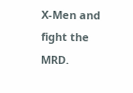X-Men and fight the MRD.